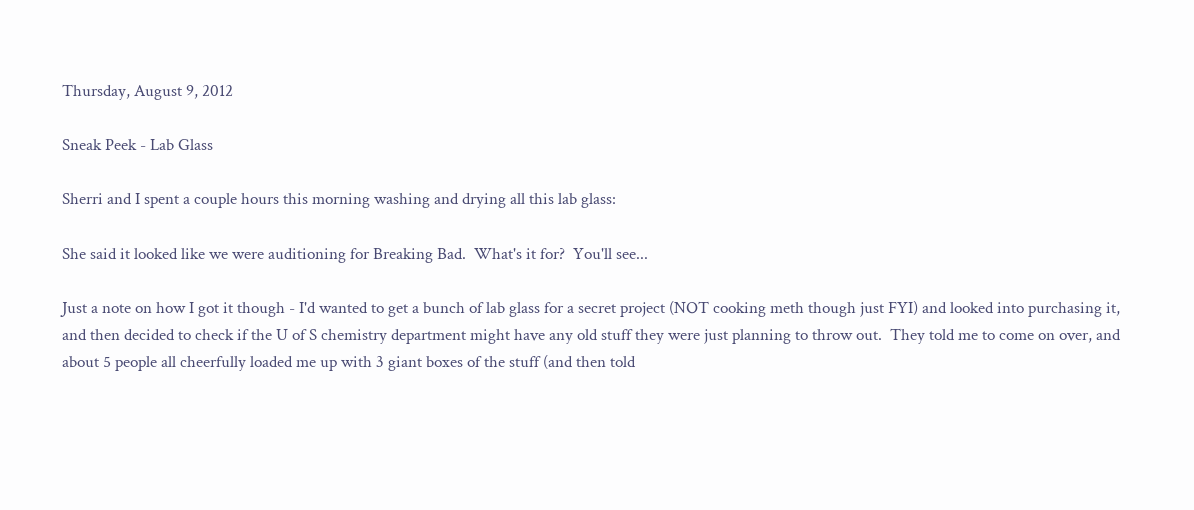Thursday, August 9, 2012

Sneak Peek - Lab Glass

Sherri and I spent a couple hours this morning washing and drying all this lab glass:

She said it looked like we were auditioning for Breaking Bad.  What's it for?  You'll see...

Just a note on how I got it though - I'd wanted to get a bunch of lab glass for a secret project (NOT cooking meth though just FYI) and looked into purchasing it, and then decided to check if the U of S chemistry department might have any old stuff they were just planning to throw out.  They told me to come on over, and about 5 people all cheerfully loaded me up with 3 giant boxes of the stuff (and then told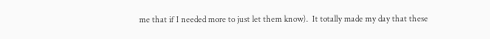me that if I needed more to just let them know).  It totally made my day that these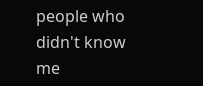people who didn't know me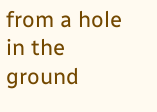from a hole in the ground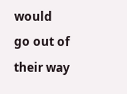would go out of their way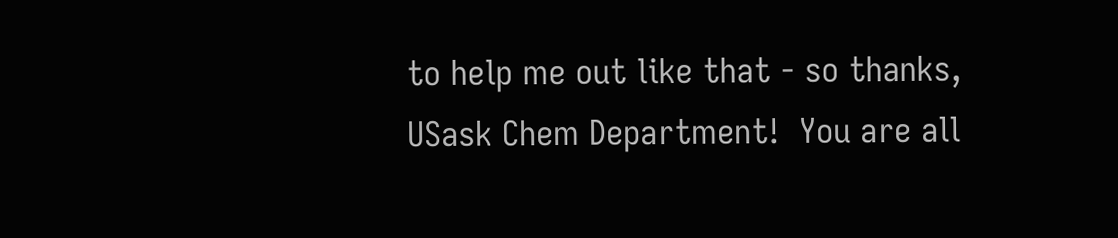to help me out like that - so thanks, USask Chem Department!  You are all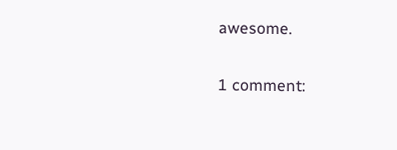awesome.

1 comment: